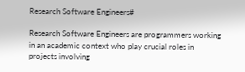Research Software Engineers#

Research Software Engineers are programmers working in an academic context who play crucial roles in projects involving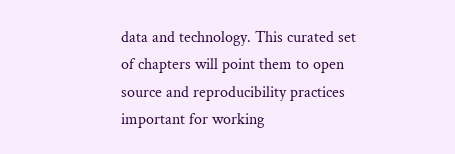data and technology. This curated set of chapters will point them to open source and reproducibility practices important for working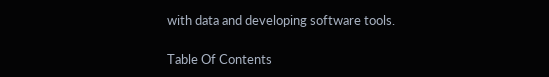with data and developing software tools.

Table Of Contents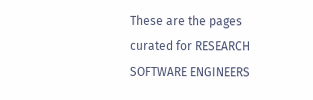These are the pages curated for RESEARCH SOFTWARE ENGINEERS